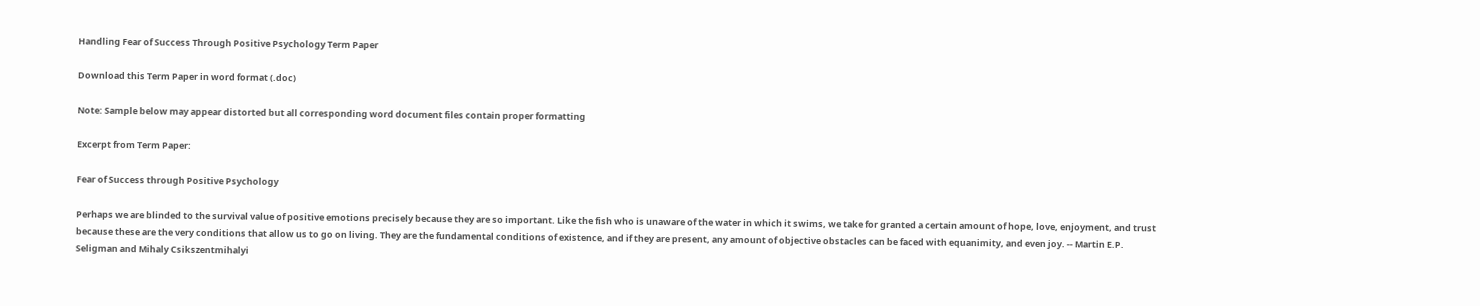Handling Fear of Success Through Positive Psychology Term Paper

Download this Term Paper in word format (.doc)

Note: Sample below may appear distorted but all corresponding word document files contain proper formatting

Excerpt from Term Paper:

Fear of Success through Positive Psychology

Perhaps we are blinded to the survival value of positive emotions precisely because they are so important. Like the fish who is unaware of the water in which it swims, we take for granted a certain amount of hope, love, enjoyment, and trust because these are the very conditions that allow us to go on living. They are the fundamental conditions of existence, and if they are present, any amount of objective obstacles can be faced with equanimity, and even joy. -- Martin E.P. Seligman and Mihaly Csikszentmihalyi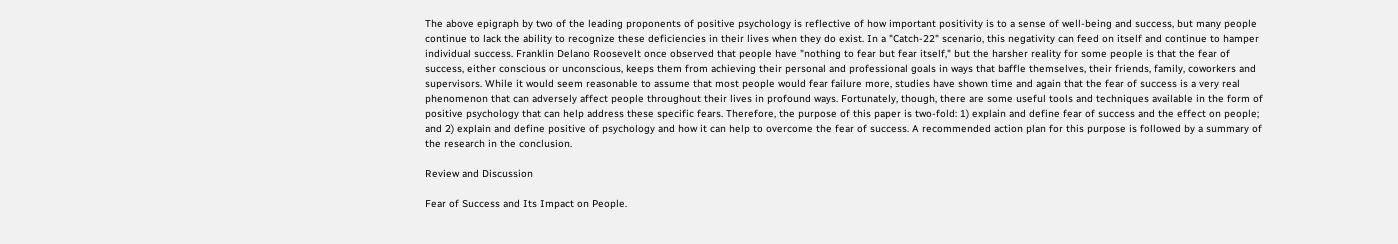The above epigraph by two of the leading proponents of positive psychology is reflective of how important positivity is to a sense of well-being and success, but many people continue to lack the ability to recognize these deficiencies in their lives when they do exist. In a "Catch-22" scenario, this negativity can feed on itself and continue to hamper individual success. Franklin Delano Roosevelt once observed that people have "nothing to fear but fear itself," but the harsher reality for some people is that the fear of success, either conscious or unconscious, keeps them from achieving their personal and professional goals in ways that baffle themselves, their friends, family, coworkers and supervisors. While it would seem reasonable to assume that most people would fear failure more, studies have shown time and again that the fear of success is a very real phenomenon that can adversely affect people throughout their lives in profound ways. Fortunately, though, there are some useful tools and techniques available in the form of positive psychology that can help address these specific fears. Therefore, the purpose of this paper is two-fold: 1) explain and define fear of success and the effect on people; and 2) explain and define positive of psychology and how it can help to overcome the fear of success. A recommended action plan for this purpose is followed by a summary of the research in the conclusion.

Review and Discussion

Fear of Success and Its Impact on People.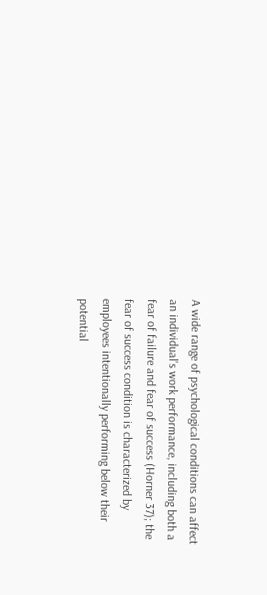A wide range of psychological conditions can affect an individual's work performance, including both a fear of failure and fear of success (Horner 37); the fear of success condition is characterized by employees intentionally performing below their potential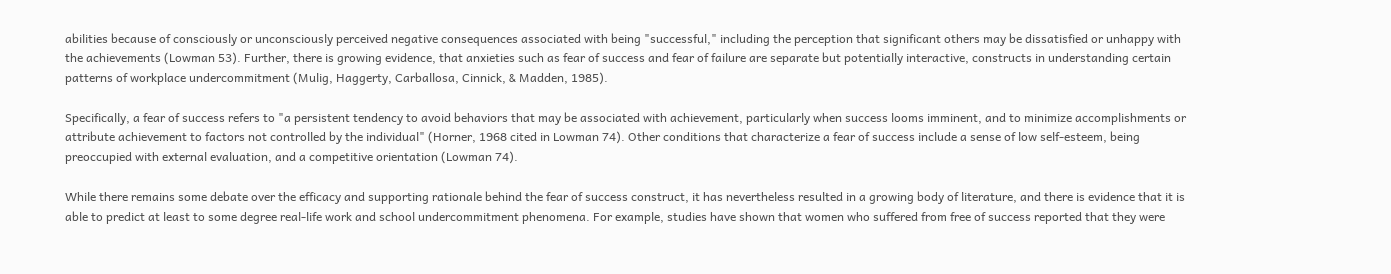abilities because of consciously or unconsciously perceived negative consequences associated with being "successful," including the perception that significant others may be dissatisfied or unhappy with the achievements (Lowman 53). Further, there is growing evidence, that anxieties such as fear of success and fear of failure are separate but potentially interactive, constructs in understanding certain patterns of workplace undercommitment (Mulig, Haggerty, Carballosa, Cinnick, & Madden, 1985).

Specifically, a fear of success refers to "a persistent tendency to avoid behaviors that may be associated with achievement, particularly when success looms imminent, and to minimize accomplishments or attribute achievement to factors not controlled by the individual" (Horner, 1968 cited in Lowman 74). Other conditions that characterize a fear of success include a sense of low self-esteem, being preoccupied with external evaluation, and a competitive orientation (Lowman 74).

While there remains some debate over the efficacy and supporting rationale behind the fear of success construct, it has nevertheless resulted in a growing body of literature, and there is evidence that it is able to predict at least to some degree real-life work and school undercommitment phenomena. For example, studies have shown that women who suffered from free of success reported that they were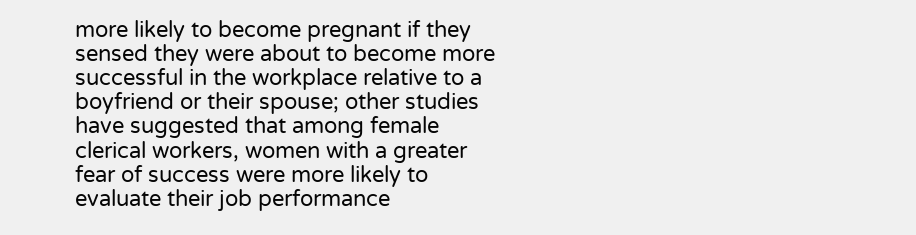more likely to become pregnant if they sensed they were about to become more successful in the workplace relative to a boyfriend or their spouse; other studies have suggested that among female clerical workers, women with a greater fear of success were more likely to evaluate their job performance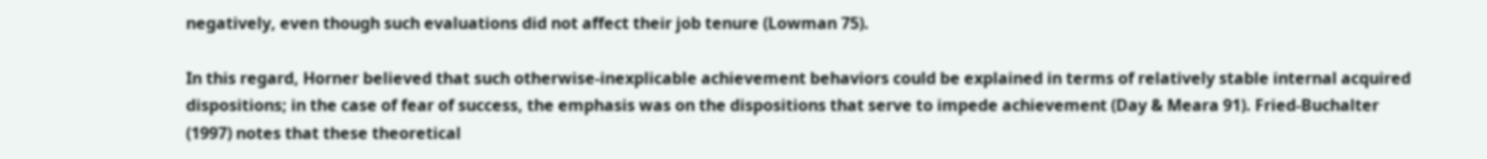negatively, even though such evaluations did not affect their job tenure (Lowman 75).

In this regard, Horner believed that such otherwise-inexplicable achievement behaviors could be explained in terms of relatively stable internal acquired dispositions; in the case of fear of success, the emphasis was on the dispositions that serve to impede achievement (Day & Meara 91). Fried-Buchalter (1997) notes that these theoretical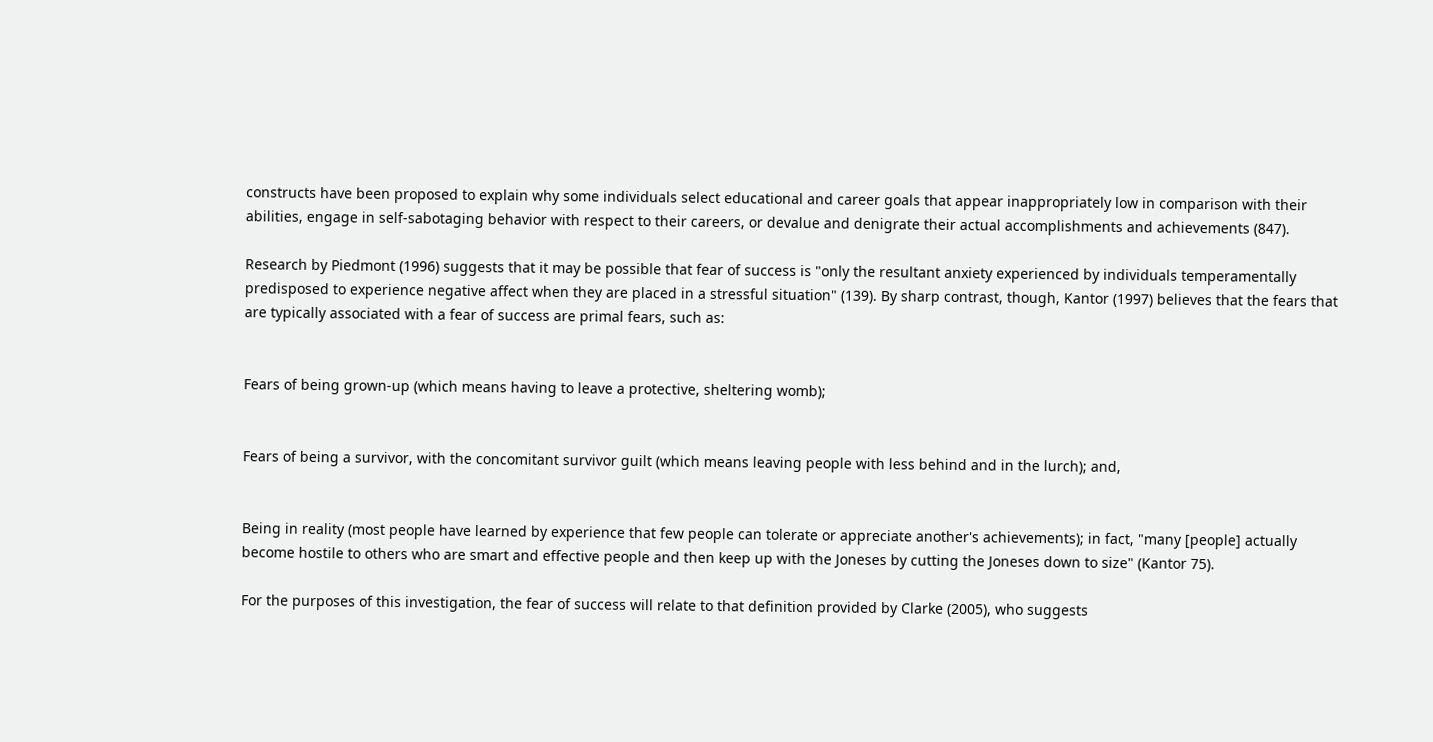constructs have been proposed to explain why some individuals select educational and career goals that appear inappropriately low in comparison with their abilities, engage in self-sabotaging behavior with respect to their careers, or devalue and denigrate their actual accomplishments and achievements (847).

Research by Piedmont (1996) suggests that it may be possible that fear of success is "only the resultant anxiety experienced by individuals temperamentally predisposed to experience negative affect when they are placed in a stressful situation" (139). By sharp contrast, though, Kantor (1997) believes that the fears that are typically associated with a fear of success are primal fears, such as:


Fears of being grown-up (which means having to leave a protective, sheltering womb);


Fears of being a survivor, with the concomitant survivor guilt (which means leaving people with less behind and in the lurch); and,


Being in reality (most people have learned by experience that few people can tolerate or appreciate another's achievements); in fact, "many [people] actually become hostile to others who are smart and effective people and then keep up with the Joneses by cutting the Joneses down to size" (Kantor 75).

For the purposes of this investigation, the fear of success will relate to that definition provided by Clarke (2005), who suggests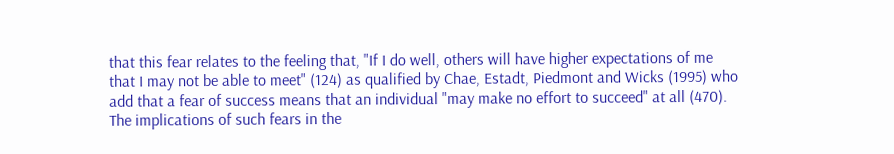that this fear relates to the feeling that, "If I do well, others will have higher expectations of me that I may not be able to meet" (124) as qualified by Chae, Estadt, Piedmont and Wicks (1995) who add that a fear of success means that an individual "may make no effort to succeed" at all (470). The implications of such fears in the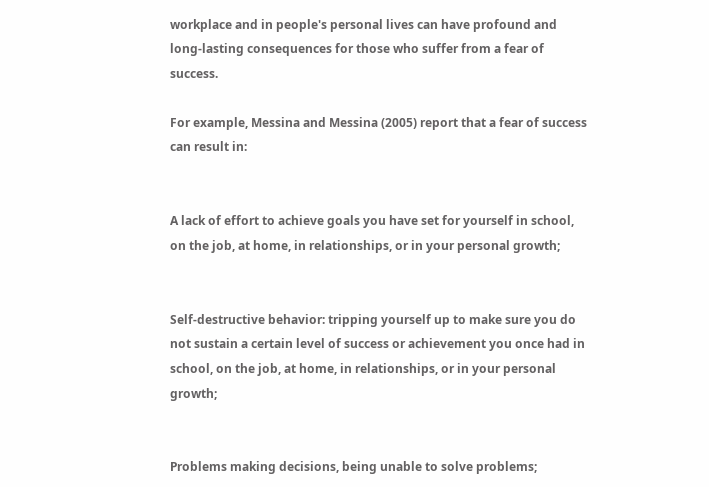workplace and in people's personal lives can have profound and long-lasting consequences for those who suffer from a fear of success.

For example, Messina and Messina (2005) report that a fear of success can result in:


A lack of effort to achieve goals you have set for yourself in school, on the job, at home, in relationships, or in your personal growth;


Self-destructive behavior: tripping yourself up to make sure you do not sustain a certain level of success or achievement you once had in school, on the job, at home, in relationships, or in your personal growth;


Problems making decisions, being unable to solve problems;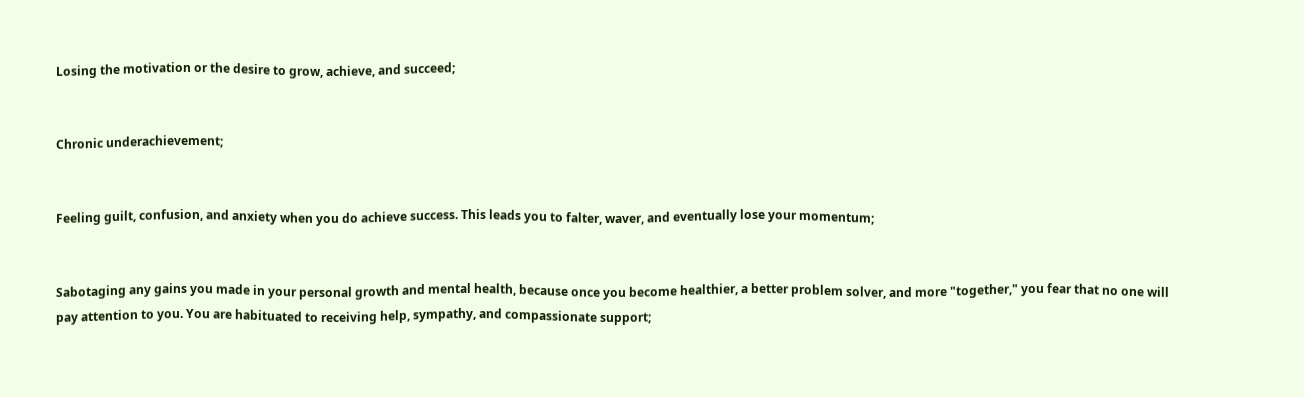Losing the motivation or the desire to grow, achieve, and succeed;


Chronic underachievement;


Feeling guilt, confusion, and anxiety when you do achieve success. This leads you to falter, waver, and eventually lose your momentum;


Sabotaging any gains you made in your personal growth and mental health, because once you become healthier, a better problem solver, and more "together," you fear that no one will pay attention to you. You are habituated to receiving help, sympathy, and compassionate support;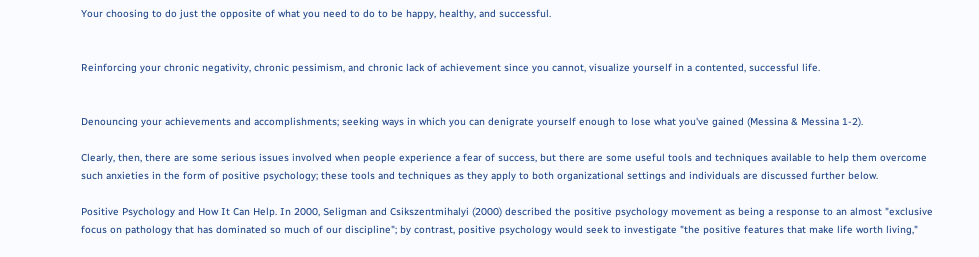Your choosing to do just the opposite of what you need to do to be happy, healthy, and successful.


Reinforcing your chronic negativity, chronic pessimism, and chronic lack of achievement since you cannot, visualize yourself in a contented, successful life.


Denouncing your achievements and accomplishments; seeking ways in which you can denigrate yourself enough to lose what you've gained (Messina & Messina 1-2).

Clearly, then, there are some serious issues involved when people experience a fear of success, but there are some useful tools and techniques available to help them overcome such anxieties in the form of positive psychology; these tools and techniques as they apply to both organizational settings and individuals are discussed further below.

Positive Psychology and How It Can Help. In 2000, Seligman and Csikszentmihalyi (2000) described the positive psychology movement as being a response to an almost "exclusive focus on pathology that has dominated so much of our discipline"; by contrast, positive psychology would seek to investigate "the positive features that make life worth living,"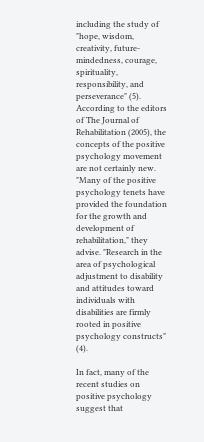including the study of "hope, wisdom, creativity, future-mindedness, courage, spirituality, responsibility, and perseverance" (5). According to the editors of The Journal of Rehabilitation (2005), the concepts of the positive psychology movement are not certainly new. "Many of the positive psychology tenets have provided the foundation for the growth and development of rehabilitation," they advise. "Research in the area of psychological adjustment to disability and attitudes toward individuals with disabilities are firmly rooted in positive psychology constructs" (4).

In fact, many of the recent studies on positive psychology suggest that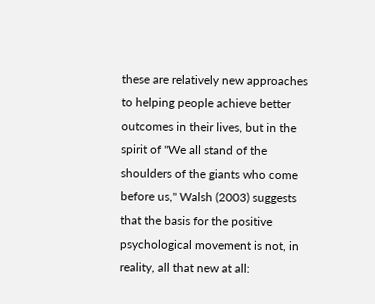these are relatively new approaches to helping people achieve better outcomes in their lives, but in the spirit of "We all stand of the shoulders of the giants who come before us," Walsh (2003) suggests that the basis for the positive psychological movement is not, in reality, all that new at all: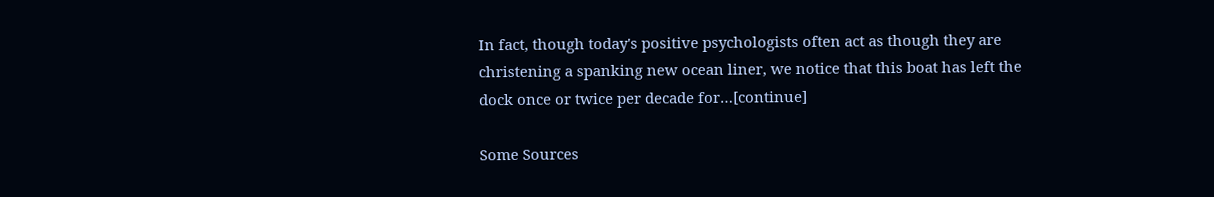In fact, though today's positive psychologists often act as though they are christening a spanking new ocean liner, we notice that this boat has left the dock once or twice per decade for…[continue]

Some Sources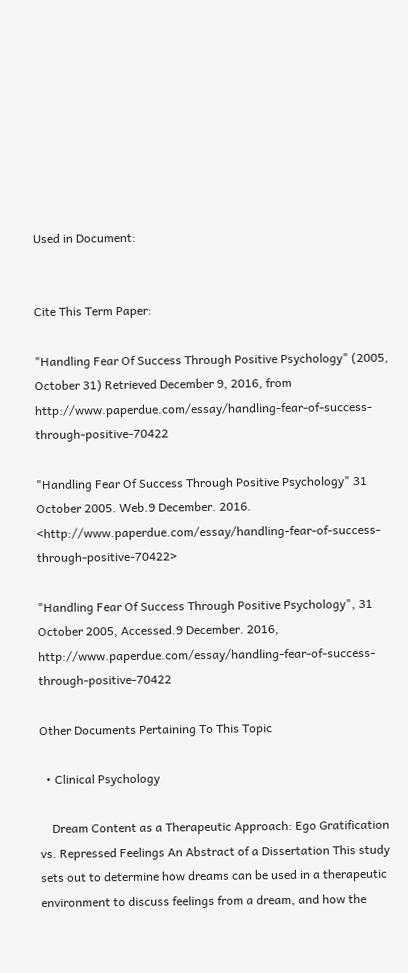Used in Document:


Cite This Term Paper:

"Handling Fear Of Success Through Positive Psychology" (2005, October 31) Retrieved December 9, 2016, from http://www.paperdue.com/essay/handling-fear-of-success-through-positive-70422

"Handling Fear Of Success Through Positive Psychology" 31 October 2005. Web.9 December. 2016. <http://www.paperdue.com/essay/handling-fear-of-success-through-positive-70422>

"Handling Fear Of Success Through Positive Psychology", 31 October 2005, Accessed.9 December. 2016, http://www.paperdue.com/essay/handling-fear-of-success-through-positive-70422

Other Documents Pertaining To This Topic

  • Clinical Psychology

    Dream Content as a Therapeutic Approach: Ego Gratification vs. Repressed Feelings An Abstract of a Dissertation This study sets out to determine how dreams can be used in a therapeutic environment to discuss feelings from a dream, and how the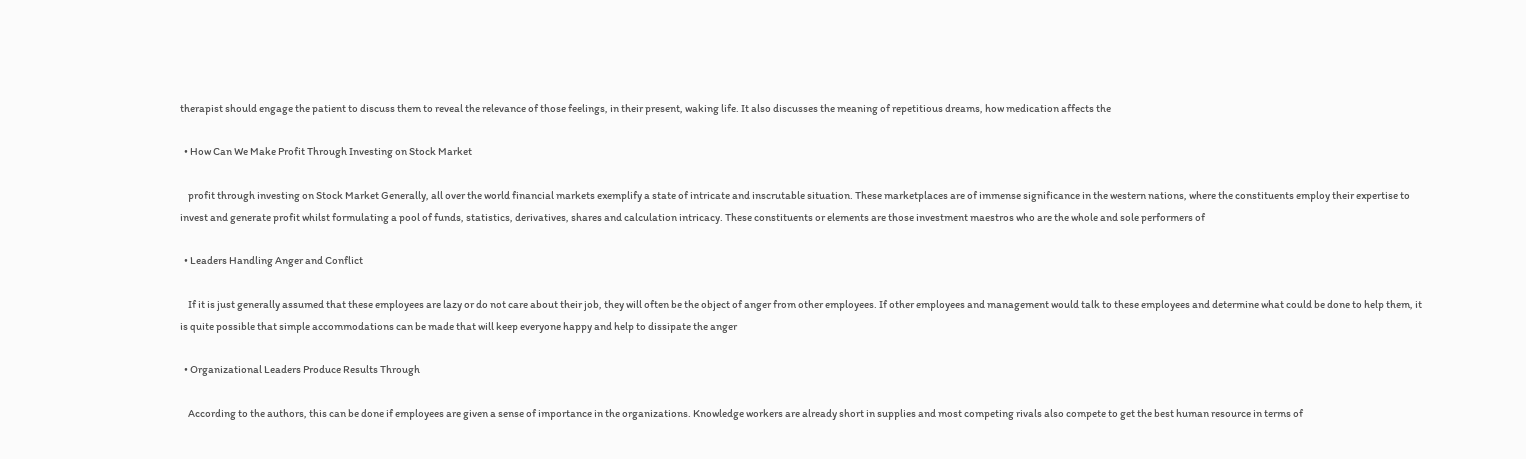therapist should engage the patient to discuss them to reveal the relevance of those feelings, in their present, waking life. It also discusses the meaning of repetitious dreams, how medication affects the

  • How Can We Make Profit Through Investing on Stock Market

    profit through investing on Stock Market Generally, all over the world financial markets exemplify a state of intricate and inscrutable situation. These marketplaces are of immense significance in the western nations, where the constituents employ their expertise to invest and generate profit whilst formulating a pool of funds, statistics, derivatives, shares and calculation intricacy. These constituents or elements are those investment maestros who are the whole and sole performers of

  • Leaders Handling Anger and Conflict

    If it is just generally assumed that these employees are lazy or do not care about their job, they will often be the object of anger from other employees. If other employees and management would talk to these employees and determine what could be done to help them, it is quite possible that simple accommodations can be made that will keep everyone happy and help to dissipate the anger

  • Organizational Leaders Produce Results Through

    According to the authors, this can be done if employees are given a sense of importance in the organizations. Knowledge workers are already short in supplies and most competing rivals also compete to get the best human resource in terms of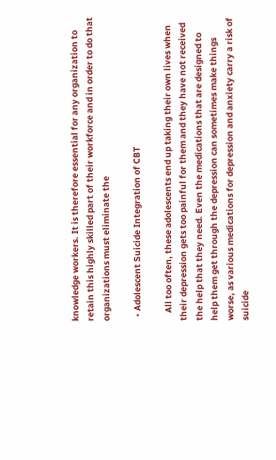knowledge workers. It is therefore essential for any organization to retain this highly skilled part of their workforce and in order to do that organizations must eliminate the

  • Adolescent Suicide Integration of CBT

    All too often, these adolescents end up taking their own lives when their depression gets too painful for them and they have not received the help that they need. Even the medications that are designed to help them get through the depression can sometimes make things worse, as various medications for depression and anxiety carry a risk of suicide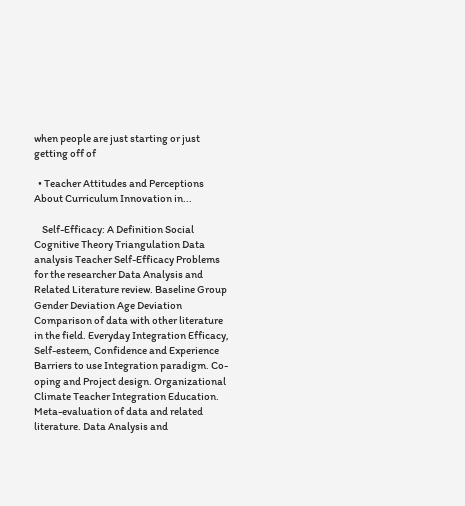when people are just starting or just getting off of

  • Teacher Attitudes and Perceptions About Curriculum Innovation in...

    Self-Efficacy: A Definition Social Cognitive Theory Triangulation Data analysis Teacher Self-Efficacy Problems for the researcher Data Analysis and Related Literature review. Baseline Group Gender Deviation Age Deviation Comparison of data with other literature in the field. Everyday Integration Efficacy, Self-esteem, Confidence and Experience Barriers to use Integration paradigm. Co-oping and Project design. Organizational Climate Teacher Integration Education. Meta-evaluation of data and related literature. Data Analysis and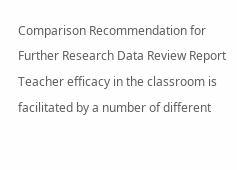Comparison Recommendation for Further Research Data Review Report Teacher efficacy in the classroom is facilitated by a number of different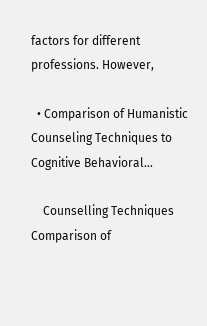factors for different professions. However,

  • Comparison of Humanistic Counseling Techniques to Cognitive Behavioral...

    Counselling Techniques Comparison of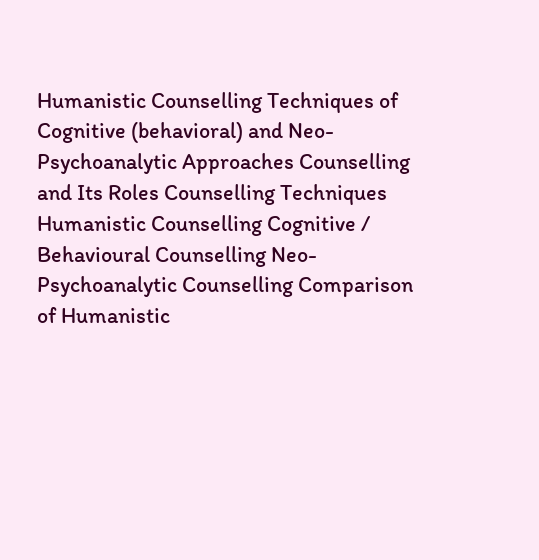Humanistic Counselling Techniques of Cognitive (behavioral) and Neo-Psychoanalytic Approaches Counselling and Its Roles Counselling Techniques Humanistic Counselling Cognitive / Behavioural Counselling Neo-Psychoanalytic Counselling Comparison of Humanistic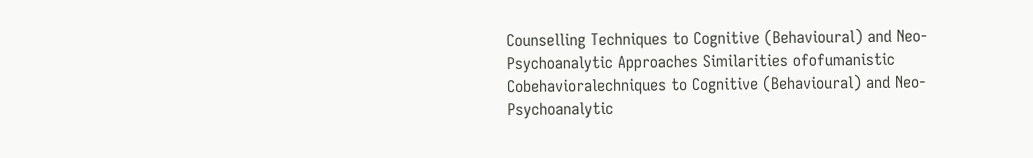Counselling Techniques to Cognitive (Behavioural) and Neo-Psychoanalytic Approaches Similarities ofofumanistic Cobehavioralechniques to Cognitive (Behavioural) and Neo-Psychoanalytic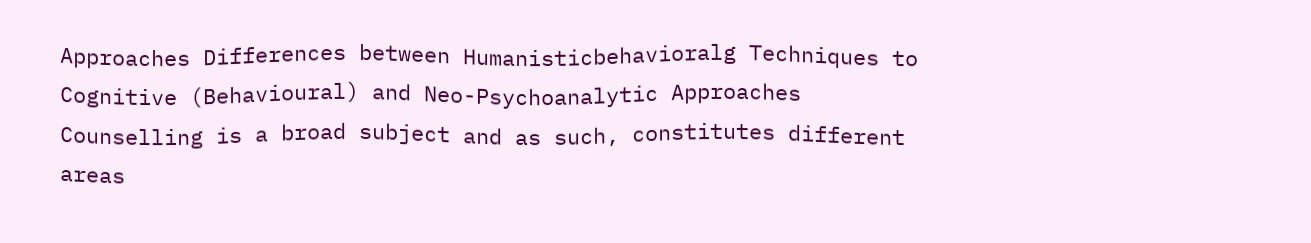Approaches Differences between Humanisticbehavioralg Techniques to Cognitive (Behavioural) and Neo-Psychoanalytic Approaches Counselling is a broad subject and as such, constitutes different areas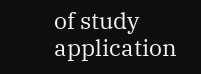of study application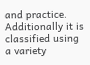and practice. Additionally it is classified using a variety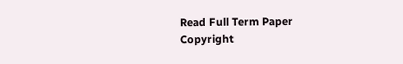Read Full Term Paper
Copyright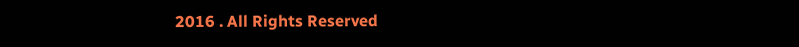2016 . All Rights Reserved